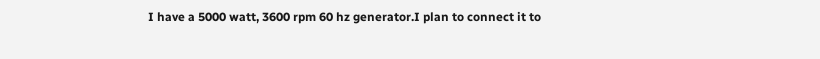I have a 5000 watt, 3600 rpm 60 hz generator.I plan to connect it to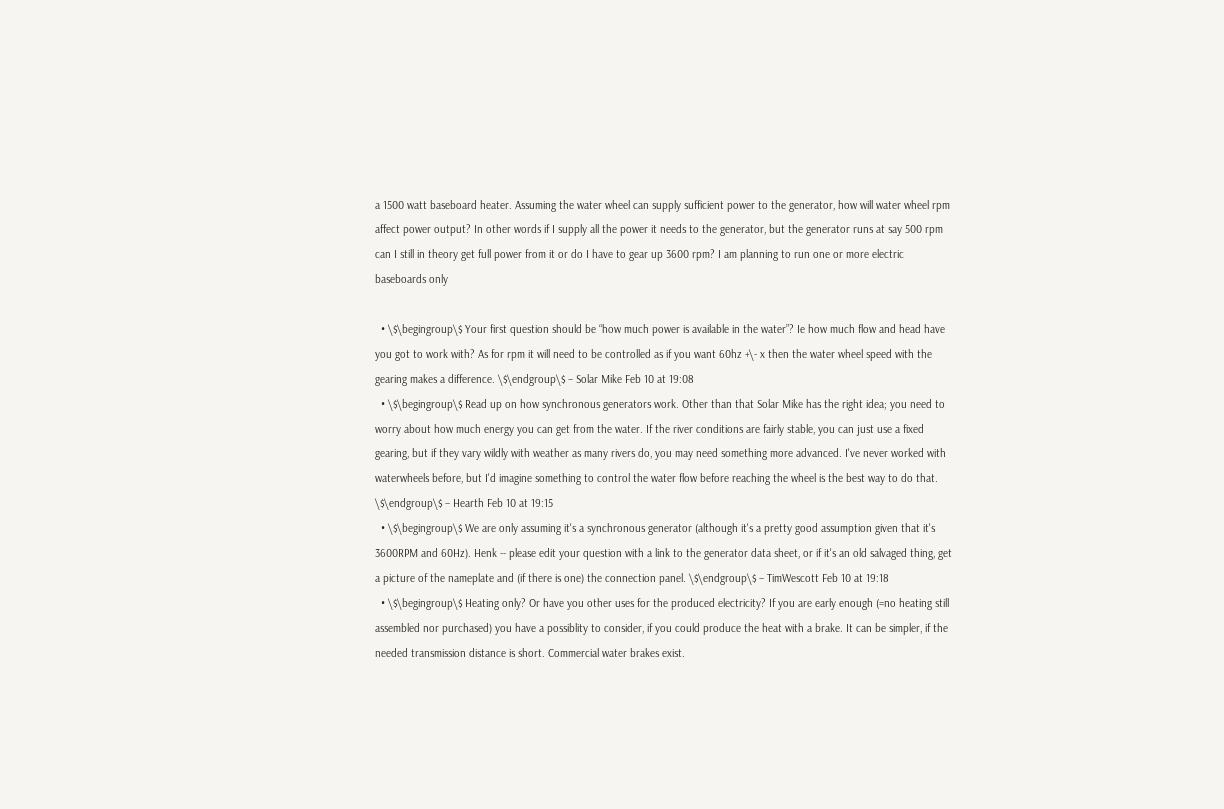a 1500 watt baseboard heater. Assuming the water wheel can supply sufficient power to the generator, how will water wheel rpm affect power output? In other words if I supply all the power it needs to the generator, but the generator runs at say 500 rpm can I still in theory get full power from it or do I have to gear up 3600 rpm? I am planning to run one or more electric baseboards only

  • \$\begingroup\$ Your first question should be “how much power is available in the water”? Ie how much flow and head have you got to work with? As for rpm it will need to be controlled as if you want 60hz +\- x then the water wheel speed with the gearing makes a difference. \$\endgroup\$ – Solar Mike Feb 10 at 19:08
  • \$\begingroup\$ Read up on how synchronous generators work. Other than that Solar Mike has the right idea; you need to worry about how much energy you can get from the water. If the river conditions are fairly stable, you can just use a fixed gearing, but if they vary wildly with weather as many rivers do, you may need something more advanced. I've never worked with waterwheels before, but I'd imagine something to control the water flow before reaching the wheel is the best way to do that. \$\endgroup\$ – Hearth Feb 10 at 19:15
  • \$\begingroup\$ We are only assuming it's a synchronous generator (although it's a pretty good assumption given that it's 3600RPM and 60Hz). Henk -- please edit your question with a link to the generator data sheet, or if it's an old salvaged thing, get a picture of the nameplate and (if there is one) the connection panel. \$\endgroup\$ – TimWescott Feb 10 at 19:18
  • \$\begingroup\$ Heating only? Or have you other uses for the produced electricity? If you are early enough (=no heating still assembled nor purchased) you have a possiblity to consider, if you could produce the heat with a brake. It can be simpler, if the needed transmission distance is short. Commercial water brakes exist.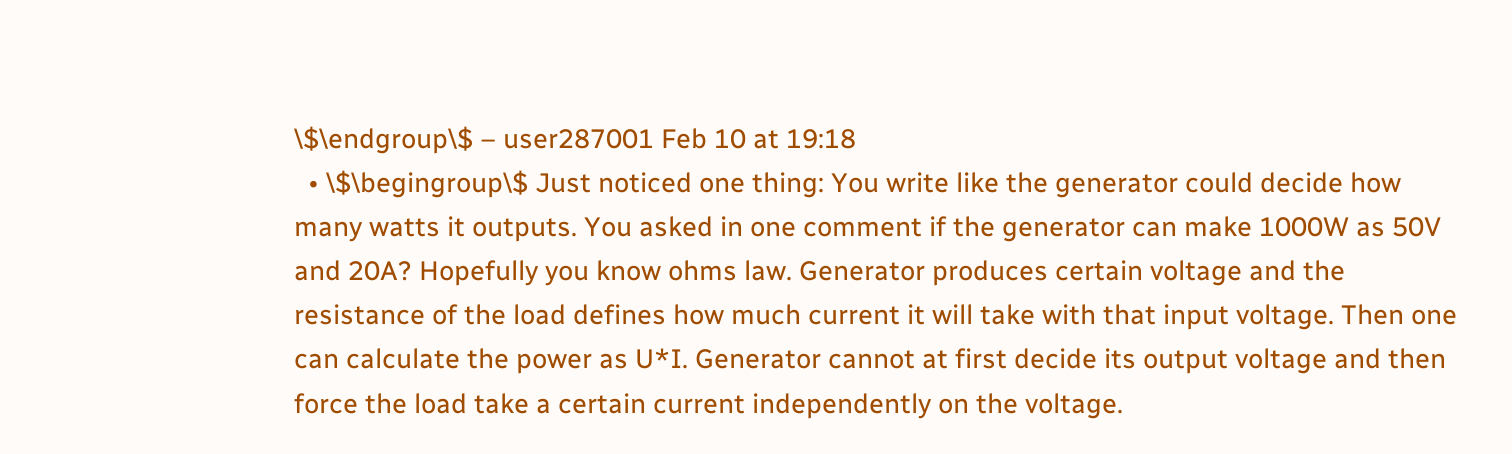\$\endgroup\$ – user287001 Feb 10 at 19:18
  • \$\begingroup\$ Just noticed one thing: You write like the generator could decide how many watts it outputs. You asked in one comment if the generator can make 1000W as 50V and 20A? Hopefully you know ohms law. Generator produces certain voltage and the resistance of the load defines how much current it will take with that input voltage. Then one can calculate the power as U*I. Generator cannot at first decide its output voltage and then force the load take a certain current independently on the voltage.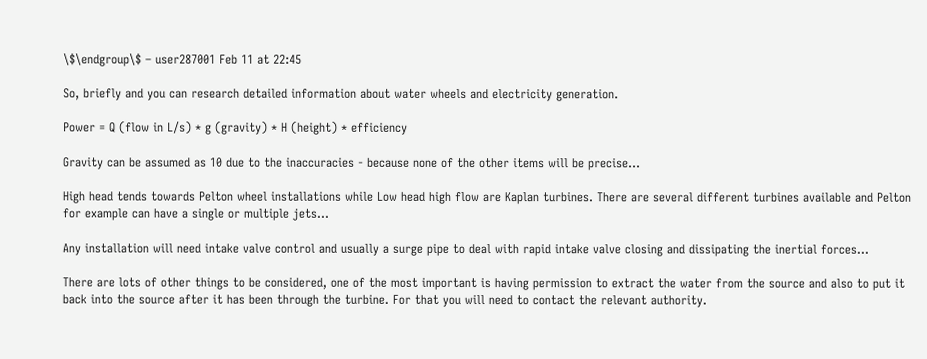\$\endgroup\$ – user287001 Feb 11 at 22:45

So, briefly and you can research detailed information about water wheels and electricity generation.

Power = Q (flow in L/s) * g (gravity) * H (height) * efficiency

Gravity can be assumed as 10 due to the inaccuracies - because none of the other items will be precise...

High head tends towards Pelton wheel installations while Low head high flow are Kaplan turbines. There are several different turbines available and Pelton for example can have a single or multiple jets...

Any installation will need intake valve control and usually a surge pipe to deal with rapid intake valve closing and dissipating the inertial forces...

There are lots of other things to be considered, one of the most important is having permission to extract the water from the source and also to put it back into the source after it has been through the turbine. For that you will need to contact the relevant authority.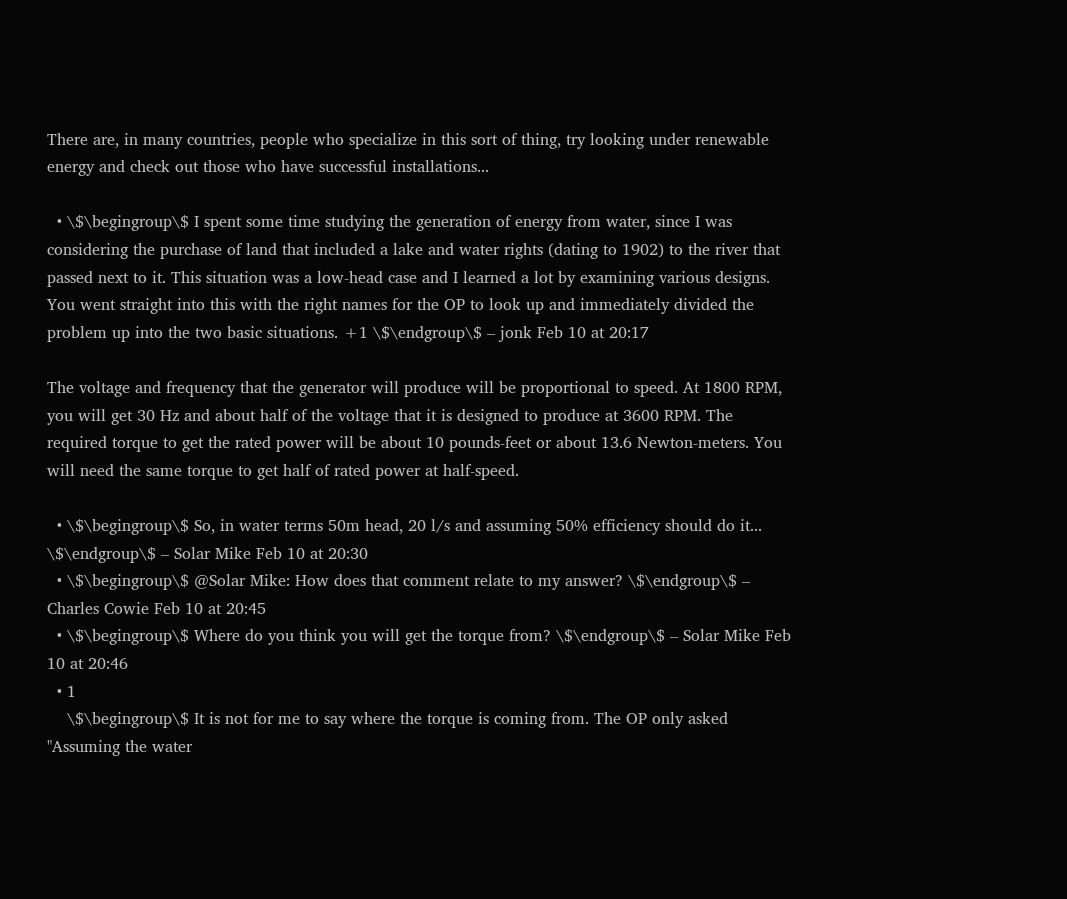There are, in many countries, people who specialize in this sort of thing, try looking under renewable energy and check out those who have successful installations...

  • \$\begingroup\$ I spent some time studying the generation of energy from water, since I was considering the purchase of land that included a lake and water rights (dating to 1902) to the river that passed next to it. This situation was a low-head case and I learned a lot by examining various designs. You went straight into this with the right names for the OP to look up and immediately divided the problem up into the two basic situations. +1 \$\endgroup\$ – jonk Feb 10 at 20:17

The voltage and frequency that the generator will produce will be proportional to speed. At 1800 RPM, you will get 30 Hz and about half of the voltage that it is designed to produce at 3600 RPM. The required torque to get the rated power will be about 10 pounds-feet or about 13.6 Newton-meters. You will need the same torque to get half of rated power at half-speed.

  • \$\begingroup\$ So, in water terms 50m head, 20 l/s and assuming 50% efficiency should do it... \$\endgroup\$ – Solar Mike Feb 10 at 20:30
  • \$\begingroup\$ @Solar Mike: How does that comment relate to my answer? \$\endgroup\$ – Charles Cowie Feb 10 at 20:45
  • \$\begingroup\$ Where do you think you will get the torque from? \$\endgroup\$ – Solar Mike Feb 10 at 20:46
  • 1
    \$\begingroup\$ It is not for me to say where the torque is coming from. The OP only asked "Assuming the water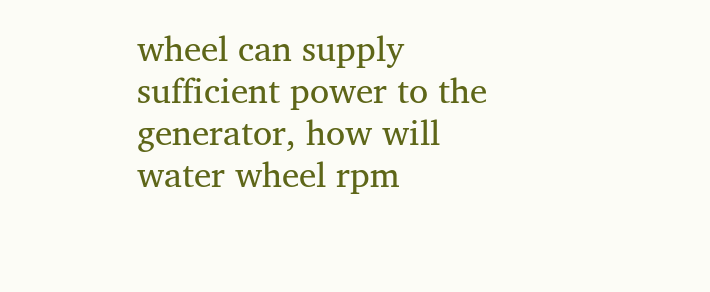wheel can supply sufficient power to the generator, how will water wheel rpm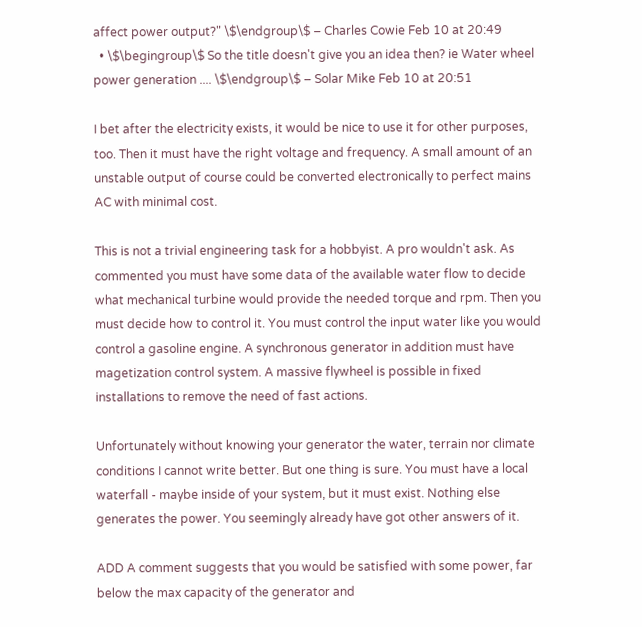affect power output?" \$\endgroup\$ – Charles Cowie Feb 10 at 20:49
  • \$\begingroup\$ So the title doesn't give you an idea then? ie Water wheel power generation .... \$\endgroup\$ – Solar Mike Feb 10 at 20:51

I bet after the electricity exists, it would be nice to use it for other purposes, too. Then it must have the right voltage and frequency. A small amount of an unstable output of course could be converted electronically to perfect mains AC with minimal cost.

This is not a trivial engineering task for a hobbyist. A pro wouldn't ask. As commented you must have some data of the available water flow to decide what mechanical turbine would provide the needed torque and rpm. Then you must decide how to control it. You must control the input water like you would control a gasoline engine. A synchronous generator in addition must have magetization control system. A massive flywheel is possible in fixed installations to remove the need of fast actions.

Unfortunately without knowing your generator the water, terrain nor climate conditions I cannot write better. But one thing is sure. You must have a local waterfall - maybe inside of your system, but it must exist. Nothing else generates the power. You seemingly already have got other answers of it.

ADD A comment suggests that you would be satisfied with some power, far below the max capacity of the generator and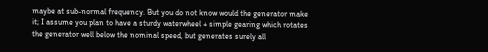maybe at sub-normal frequency. But you do not know would the generator make it; I assume you plan to have a sturdy waterwheel + simple gearing which rotates the generator well below the nominal speed, but generates surely all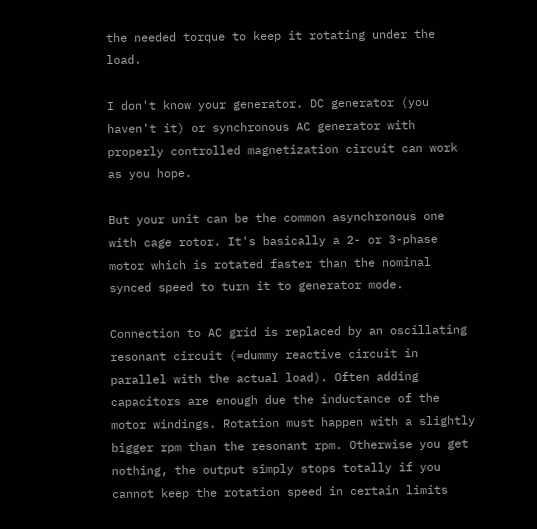the needed torque to keep it rotating under the load.

I don't know your generator. DC generator (you haven't it) or synchronous AC generator with properly controlled magnetization circuit can work as you hope.

But your unit can be the common asynchronous one with cage rotor. It's basically a 2- or 3-phase motor which is rotated faster than the nominal synced speed to turn it to generator mode.

Connection to AC grid is replaced by an oscillating resonant circuit (=dummy reactive circuit in parallel with the actual load). Often adding capacitors are enough due the inductance of the motor windings. Rotation must happen with a slightly bigger rpm than the resonant rpm. Otherwise you get nothing, the output simply stops totally if you cannot keep the rotation speed in certain limits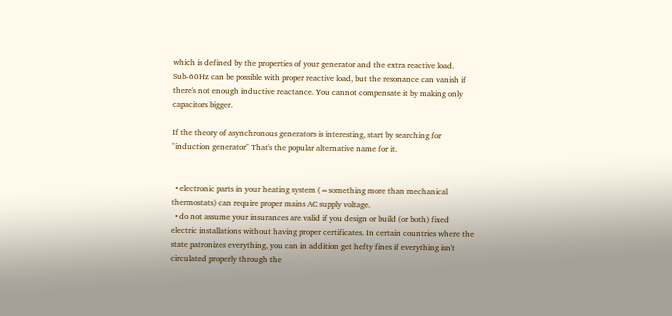which is defined by the properties of your generator and the extra reactive load. Sub-60Hz can be possible with proper reactive load, but the resonance can vanish if there's not enough inductive reactance. You cannot compensate it by making only capacitors bigger.

If the theory of asynchronous generators is interesting, start by searching for "induction generator" That's the popular alternative name for it.


  • electronic parts in your heating system (=something more than mechanical thermostats) can require proper mains AC supply voltage.
  • do not assume your insurances are valid if you design or build (or both) fixed electric installations without having proper certificates. In certain countries where the state patronizes everything, you can in addition get hefty fines if everything isn't circulated properly through the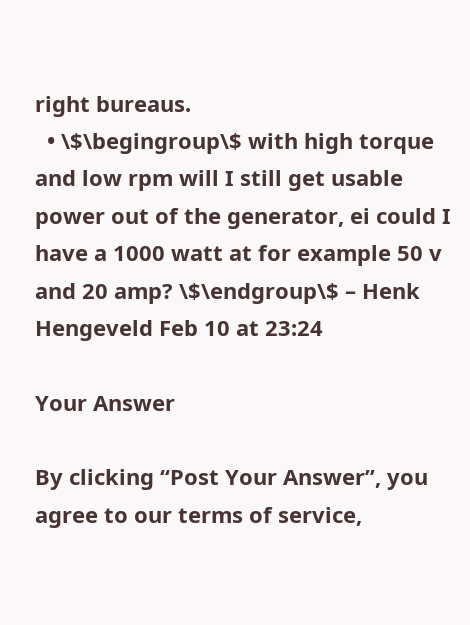right bureaus.
  • \$\begingroup\$ with high torque and low rpm will I still get usable power out of the generator, ei could I have a 1000 watt at for example 50 v and 20 amp? \$\endgroup\$ – Henk Hengeveld Feb 10 at 23:24

Your Answer

By clicking “Post Your Answer”, you agree to our terms of service,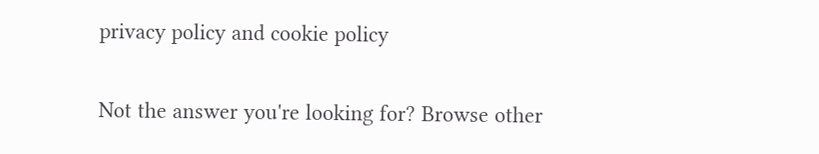privacy policy and cookie policy

Not the answer you're looking for? Browse other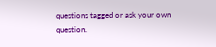questions tagged or ask your own question.